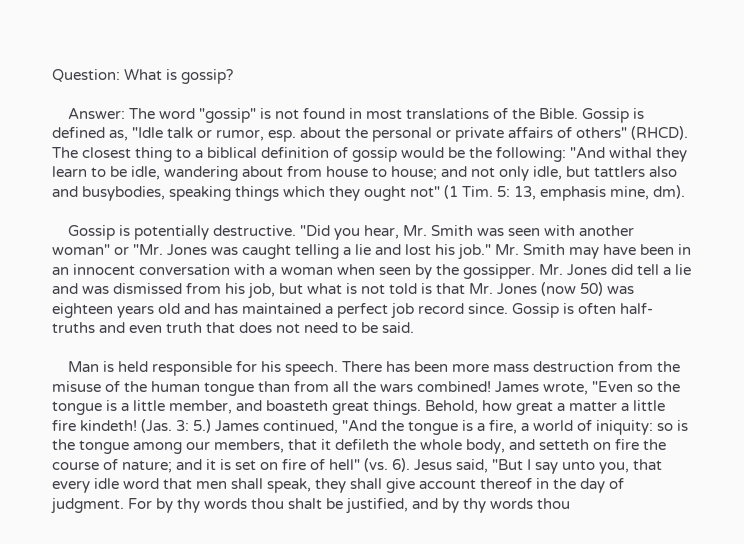Question: What is gossip?

    Answer: The word "gossip" is not found in most translations of the Bible. Gossip is defined as, "Idle talk or rumor, esp. about the personal or private affairs of others" (RHCD). The closest thing to a biblical definition of gossip would be the following: "And withal they learn to be idle, wandering about from house to house; and not only idle, but tattlers also and busybodies, speaking things which they ought not" (1 Tim. 5: 13, emphasis mine, dm).

    Gossip is potentially destructive. "Did you hear, Mr. Smith was seen with another woman" or "Mr. Jones was caught telling a lie and lost his job." Mr. Smith may have been in an innocent conversation with a woman when seen by the gossipper. Mr. Jones did tell a lie and was dismissed from his job, but what is not told is that Mr. Jones (now 50) was eighteen years old and has maintained a perfect job record since. Gossip is often half-truths and even truth that does not need to be said.

    Man is held responsible for his speech. There has been more mass destruction from the misuse of the human tongue than from all the wars combined! James wrote, "Even so the tongue is a little member, and boasteth great things. Behold, how great a matter a little fire kindeth! (Jas. 3: 5.) James continued, "And the tongue is a fire, a world of iniquity: so is the tongue among our members, that it defileth the whole body, and setteth on fire the course of nature; and it is set on fire of hell" (vs. 6). Jesus said, "But I say unto you, that every idle word that men shall speak, they shall give account thereof in the day of judgment. For by thy words thou shalt be justified, and by thy words thou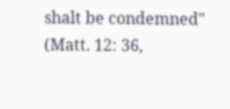shalt be condemned" (Matt. 12: 36,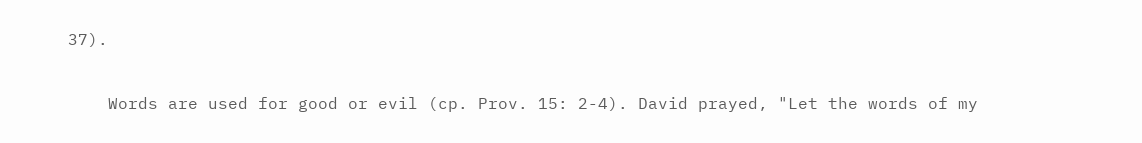37).

    Words are used for good or evil (cp. Prov. 15: 2-4). David prayed, "Let the words of my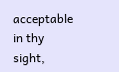acceptable in thy sight,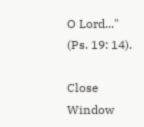O Lord..." (Ps. 19: 14).

Close Window